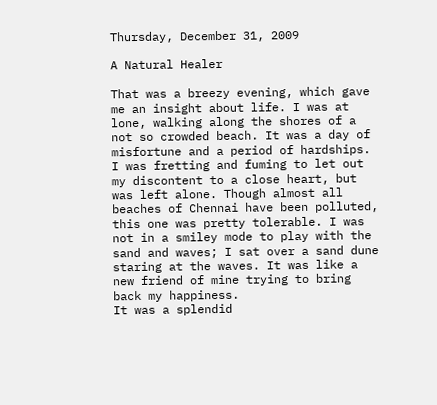Thursday, December 31, 2009

A Natural Healer

That was a breezy evening, which gave me an insight about life. I was at lone, walking along the shores of a not so crowded beach. It was a day of misfortune and a period of hardships. I was fretting and fuming to let out my discontent to a close heart, but was left alone. Though almost all beaches of Chennai have been polluted, this one was pretty tolerable. I was not in a smiley mode to play with the sand and waves; I sat over a sand dune staring at the waves. It was like a new friend of mine trying to bring back my happiness.
It was a splendid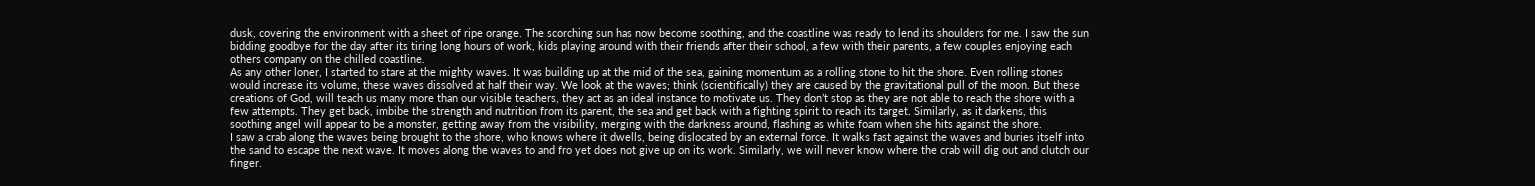dusk, covering the environment with a sheet of ripe orange. The scorching sun has now become soothing, and the coastline was ready to lend its shoulders for me. I saw the sun bidding goodbye for the day after its tiring long hours of work, kids playing around with their friends after their school, a few with their parents, a few couples enjoying each others company on the chilled coastline.
As any other loner, I started to stare at the mighty waves. It was building up at the mid of the sea, gaining momentum as a rolling stone to hit the shore. Even rolling stones would increase its volume, these waves dissolved at half their way. We look at the waves; think (scientifically) they are caused by the gravitational pull of the moon. But these creations of God, will teach us many more than our visible teachers, they act as an ideal instance to motivate us. They don’t stop as they are not able to reach the shore with a few attempts. They get back, imbibe the strength and nutrition from its parent, the sea and get back with a fighting spirit to reach its target. Similarly, as it darkens, this soothing angel will appear to be a monster, getting away from the visibility, merging with the darkness around, flashing as white foam when she hits against the shore.
I saw a crab along the waves being brought to the shore, who knows where it dwells, being dislocated by an external force. It walks fast against the waves and buries itself into the sand to escape the next wave. It moves along the waves to and fro yet does not give up on its work. Similarly, we will never know where the crab will dig out and clutch our finger.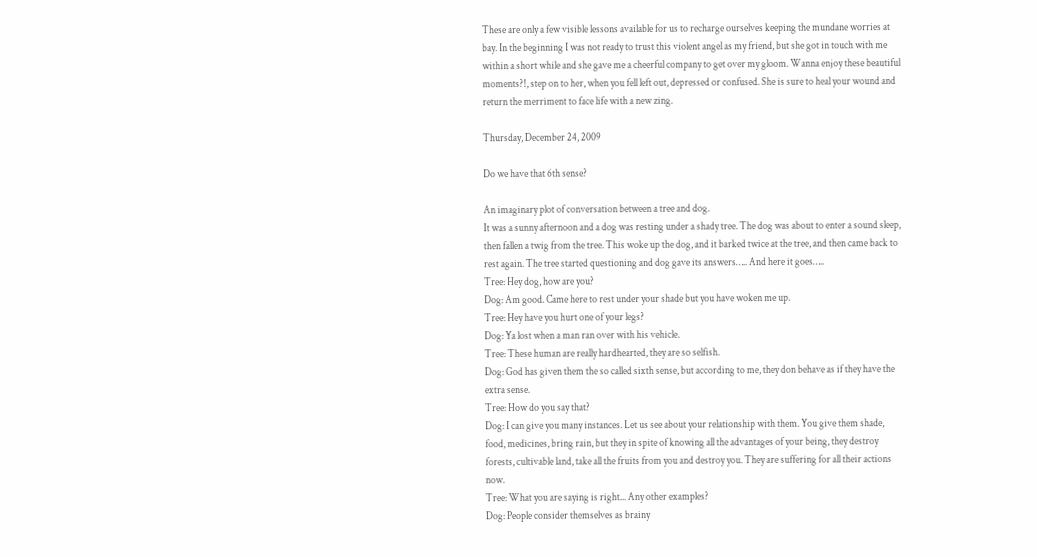These are only a few visible lessons available for us to recharge ourselves keeping the mundane worries at bay. In the beginning I was not ready to trust this violent angel as my friend, but she got in touch with me within a short while and she gave me a cheerful company to get over my gloom. Wanna enjoy these beautiful moments?!, step on to her, when you fell left out, depressed or confused. She is sure to heal your wound and return the merriment to face life with a new zing.

Thursday, December 24, 2009

Do we have that 6th sense?

An imaginary plot of conversation between a tree and dog.
It was a sunny afternoon and a dog was resting under a shady tree. The dog was about to enter a sound sleep, then fallen a twig from the tree. This woke up the dog, and it barked twice at the tree, and then came back to rest again. The tree started questioning and dog gave its answers….. And here it goes…..
Tree: Hey dog, how are you?
Dog: Am good. Came here to rest under your shade but you have woken me up.
Tree: Hey have you hurt one of your legs?
Dog: Ya lost when a man ran over with his vehicle.
Tree: These human are really hardhearted, they are so selfish.
Dog: God has given them the so called sixth sense, but according to me, they don behave as if they have the extra sense.
Tree: How do you say that?
Dog: I can give you many instances. Let us see about your relationship with them. You give them shade, food, medicines, bring rain, but they in spite of knowing all the advantages of your being, they destroy forests, cultivable land, take all the fruits from you and destroy you. They are suffering for all their actions now.
Tree: What you are saying is right... Any other examples?
Dog: People consider themselves as brainy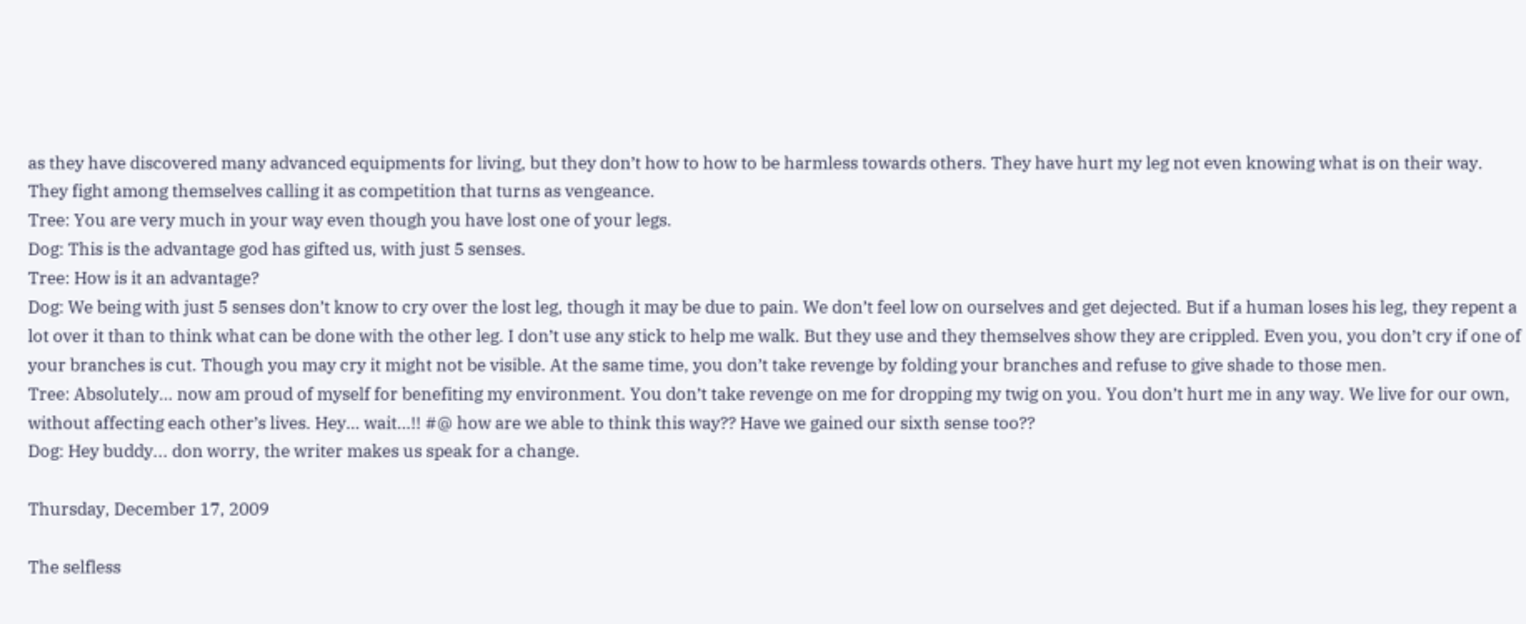as they have discovered many advanced equipments for living, but they don’t how to how to be harmless towards others. They have hurt my leg not even knowing what is on their way. They fight among themselves calling it as competition that turns as vengeance.
Tree: You are very much in your way even though you have lost one of your legs.
Dog: This is the advantage god has gifted us, with just 5 senses.
Tree: How is it an advantage?
Dog: We being with just 5 senses don’t know to cry over the lost leg, though it may be due to pain. We don’t feel low on ourselves and get dejected. But if a human loses his leg, they repent a lot over it than to think what can be done with the other leg. I don’t use any stick to help me walk. But they use and they themselves show they are crippled. Even you, you don’t cry if one of your branches is cut. Though you may cry it might not be visible. At the same time, you don’t take revenge by folding your branches and refuse to give shade to those men.
Tree: Absolutely… now am proud of myself for benefiting my environment. You don’t take revenge on me for dropping my twig on you. You don’t hurt me in any way. We live for our own, without affecting each other’s lives. Hey… wait…!! #@ how are we able to think this way?? Have we gained our sixth sense too??
Dog: Hey buddy... don worry, the writer makes us speak for a change.

Thursday, December 17, 2009

The selfless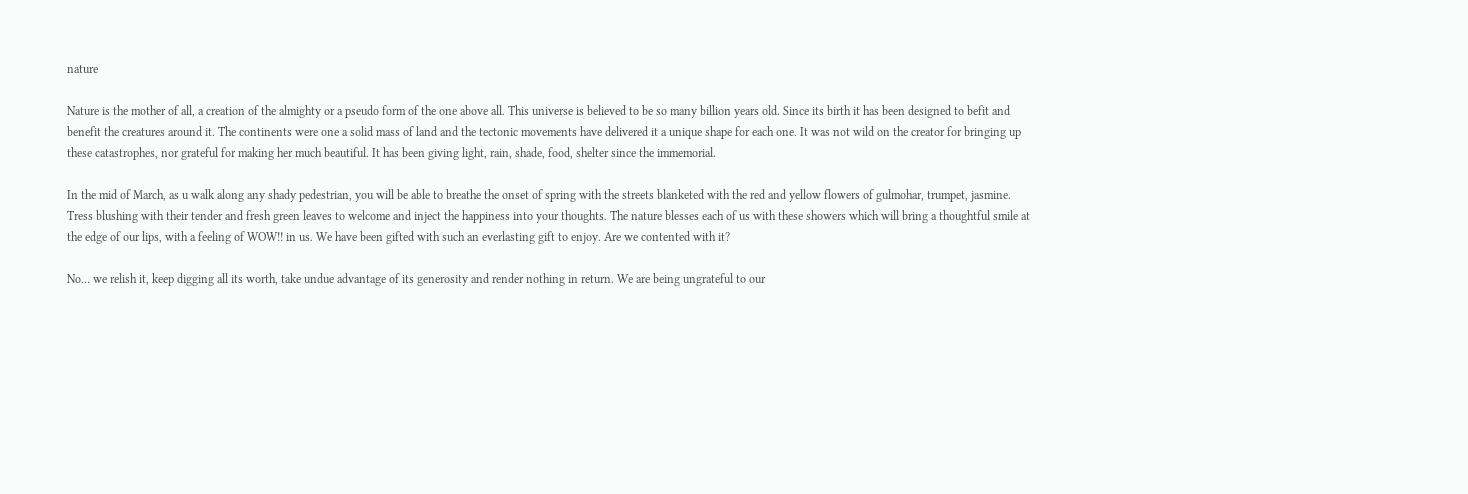nature

Nature is the mother of all, a creation of the almighty or a pseudo form of the one above all. This universe is believed to be so many billion years old. Since its birth it has been designed to befit and benefit the creatures around it. The continents were one a solid mass of land and the tectonic movements have delivered it a unique shape for each one. It was not wild on the creator for bringing up these catastrophes, nor grateful for making her much beautiful. It has been giving light, rain, shade, food, shelter since the immemorial.

In the mid of March, as u walk along any shady pedestrian, you will be able to breathe the onset of spring with the streets blanketed with the red and yellow flowers of gulmohar, trumpet, jasmine. Tress blushing with their tender and fresh green leaves to welcome and inject the happiness into your thoughts. The nature blesses each of us with these showers which will bring a thoughtful smile at the edge of our lips, with a feeling of WOW!! in us. We have been gifted with such an everlasting gift to enjoy. Are we contented with it?

No… we relish it, keep digging all its worth, take undue advantage of its generosity and render nothing in return. We are being ungrateful to our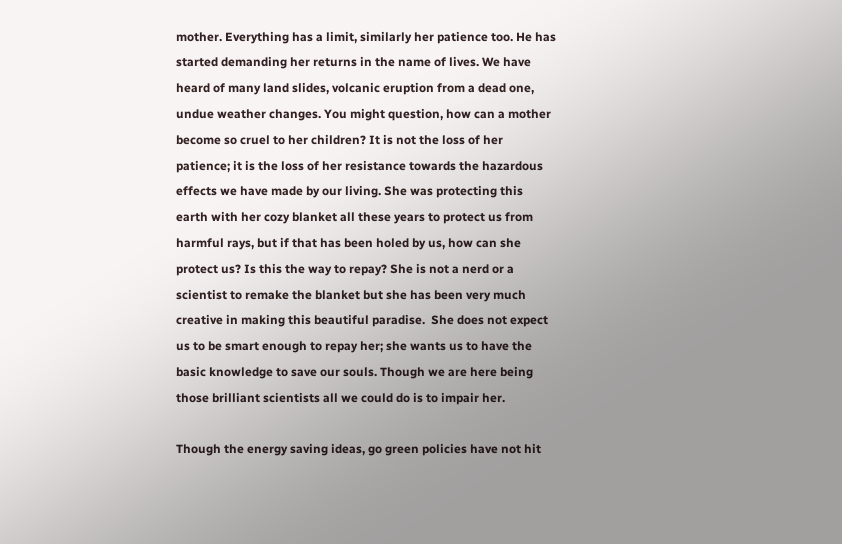mother. Everything has a limit, similarly her patience too. He has started demanding her returns in the name of lives. We have heard of many land slides, volcanic eruption from a dead one, undue weather changes. You might question, how can a mother become so cruel to her children? It is not the loss of her patience; it is the loss of her resistance towards the hazardous effects we have made by our living. She was protecting this earth with her cozy blanket all these years to protect us from harmful rays, but if that has been holed by us, how can she protect us? Is this the way to repay? She is not a nerd or a scientist to remake the blanket but she has been very much creative in making this beautiful paradise.  She does not expect us to be smart enough to repay her; she wants us to have the basic knowledge to save our souls. Though we are here being those brilliant scientists all we could do is to impair her.

Though the energy saving ideas, go green policies have not hit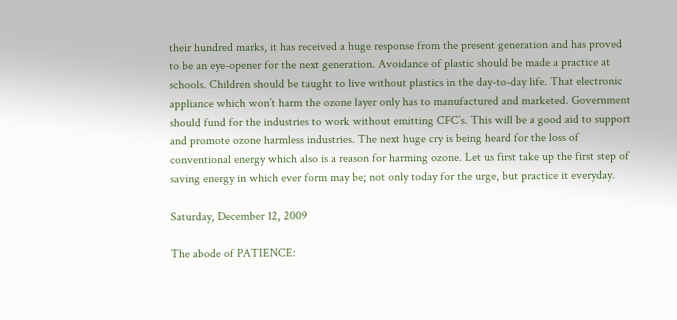their hundred marks, it has received a huge response from the present generation and has proved to be an eye-opener for the next generation. Avoidance of plastic should be made a practice at schools. Children should be taught to live without plastics in the day-to-day life. That electronic appliance which won’t harm the ozone layer only has to manufactured and marketed. Government should fund for the industries to work without emitting CFC’s. This will be a good aid to support and promote ozone harmless industries. The next huge cry is being heard for the loss of conventional energy which also is a reason for harming ozone. Let us first take up the first step of saving energy in which ever form may be; not only today for the urge, but practice it everyday.

Saturday, December 12, 2009

The abode of PATIENCE: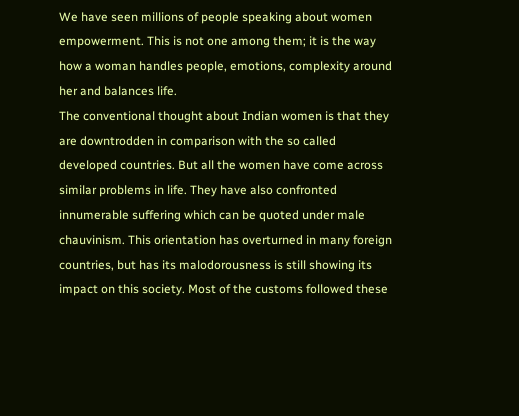We have seen millions of people speaking about women empowerment. This is not one among them; it is the way how a woman handles people, emotions, complexity around her and balances life.
The conventional thought about Indian women is that they are downtrodden in comparison with the so called developed countries. But all the women have come across similar problems in life. They have also confronted innumerable suffering which can be quoted under male chauvinism. This orientation has overturned in many foreign countries, but has its malodorousness is still showing its impact on this society. Most of the customs followed these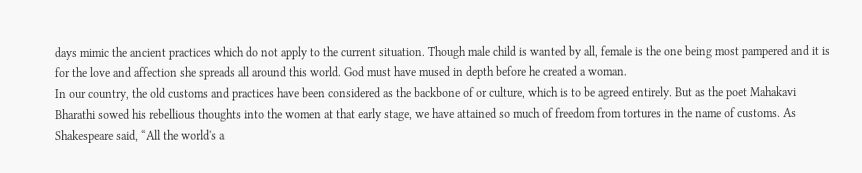days mimic the ancient practices which do not apply to the current situation. Though male child is wanted by all, female is the one being most pampered and it is for the love and affection she spreads all around this world. God must have mused in depth before he created a woman.
In our country, the old customs and practices have been considered as the backbone of or culture, which is to be agreed entirely. But as the poet Mahakavi Bharathi sowed his rebellious thoughts into the women at that early stage, we have attained so much of freedom from tortures in the name of customs. As Shakespeare said, “All the world's a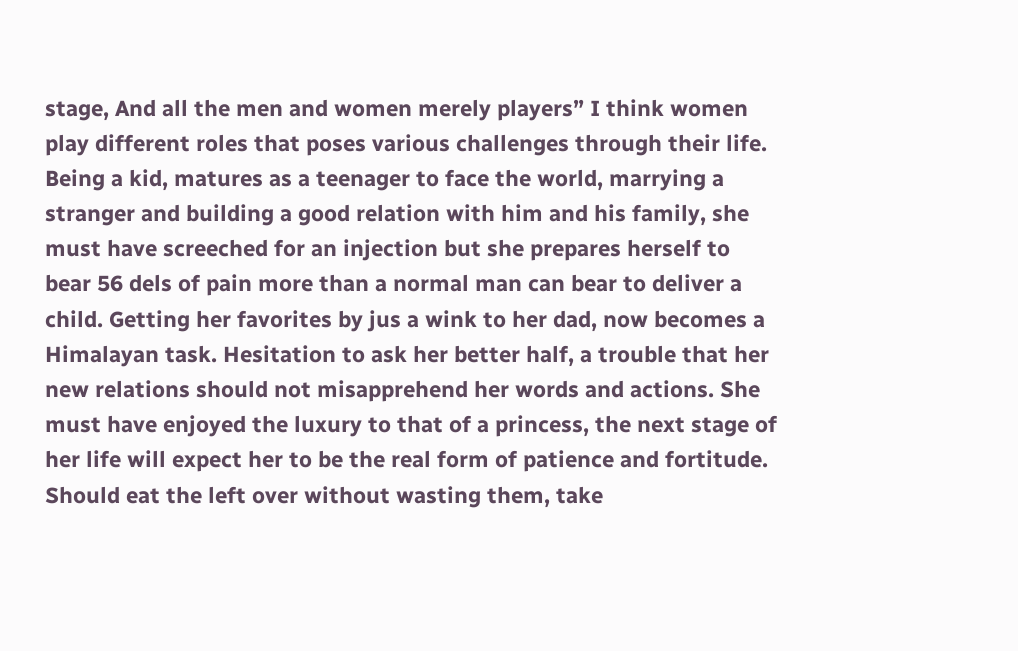stage, And all the men and women merely players” I think women play different roles that poses various challenges through their life. Being a kid, matures as a teenager to face the world, marrying a stranger and building a good relation with him and his family, she must have screeched for an injection but she prepares herself to bear 56 dels of pain more than a normal man can bear to deliver a child. Getting her favorites by jus a wink to her dad, now becomes a Himalayan task. Hesitation to ask her better half, a trouble that her new relations should not misapprehend her words and actions. She must have enjoyed the luxury to that of a princess, the next stage of her life will expect her to be the real form of patience and fortitude. Should eat the left over without wasting them, take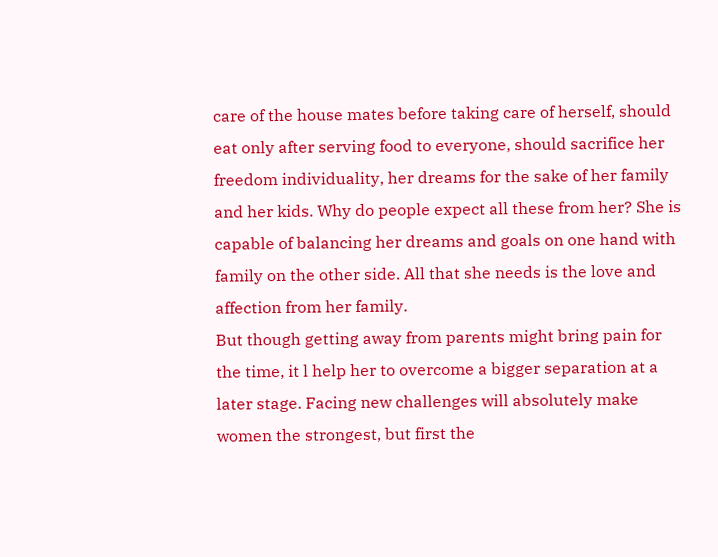care of the house mates before taking care of herself, should eat only after serving food to everyone, should sacrifice her freedom individuality, her dreams for the sake of her family and her kids. Why do people expect all these from her? She is capable of balancing her dreams and goals on one hand with family on the other side. All that she needs is the love and affection from her family.
But though getting away from parents might bring pain for the time, it l help her to overcome a bigger separation at a later stage. Facing new challenges will absolutely make women the strongest, but first the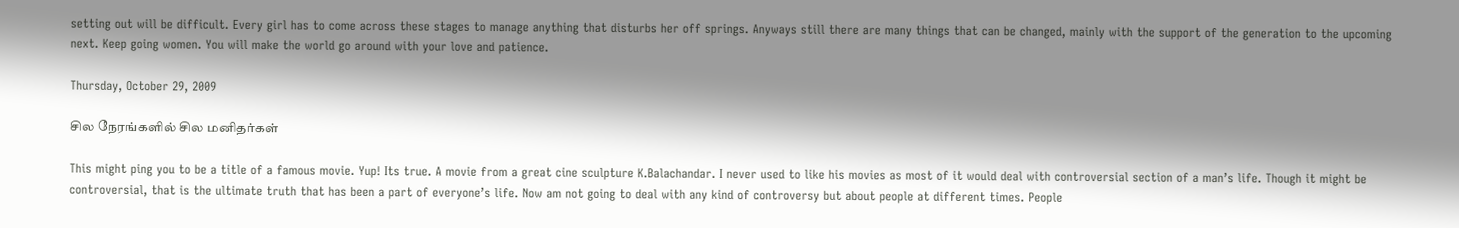setting out will be difficult. Every girl has to come across these stages to manage anything that disturbs her off springs. Anyways still there are many things that can be changed, mainly with the support of the generation to the upcoming next. Keep going women. You will make the world go around with your love and patience.

Thursday, October 29, 2009

சில நேரங்களில் சில மனிதர்கள்

This might ping you to be a title of a famous movie. Yup! Its true. A movie from a great cine sculpture K.Balachandar. I never used to like his movies as most of it would deal with controversial section of a man’s life. Though it might be controversial, that is the ultimate truth that has been a part of everyone’s life. Now am not going to deal with any kind of controversy but about people at different times. People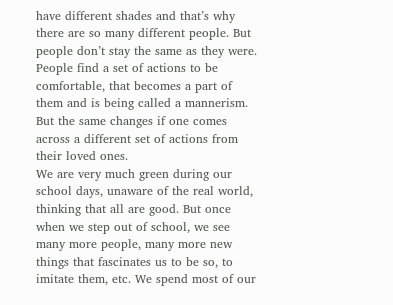have different shades and that’s why there are so many different people. But people don’t stay the same as they were. People find a set of actions to be comfortable, that becomes a part of them and is being called a mannerism. But the same changes if one comes across a different set of actions from their loved ones.
We are very much green during our school days, unaware of the real world, thinking that all are good. But once when we step out of school, we see many more people, many more new things that fascinates us to be so, to imitate them, etc. We spend most of our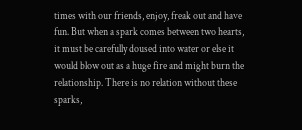times with our friends, enjoy, freak out and have fun. But when a spark comes between two hearts, it must be carefully doused into water or else it would blow out as a huge fire and might burn the relationship. There is no relation without these sparks,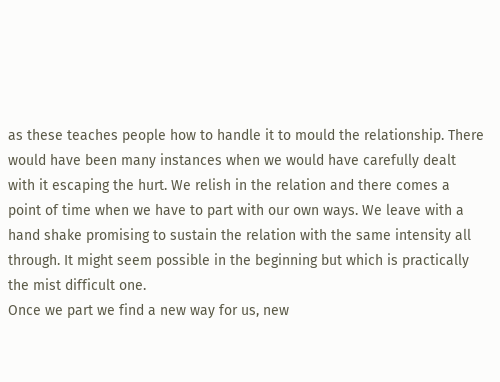as these teaches people how to handle it to mould the relationship. There would have been many instances when we would have carefully dealt with it escaping the hurt. We relish in the relation and there comes a point of time when we have to part with our own ways. We leave with a hand shake promising to sustain the relation with the same intensity all through. It might seem possible in the beginning but which is practically the mist difficult one.
Once we part we find a new way for us, new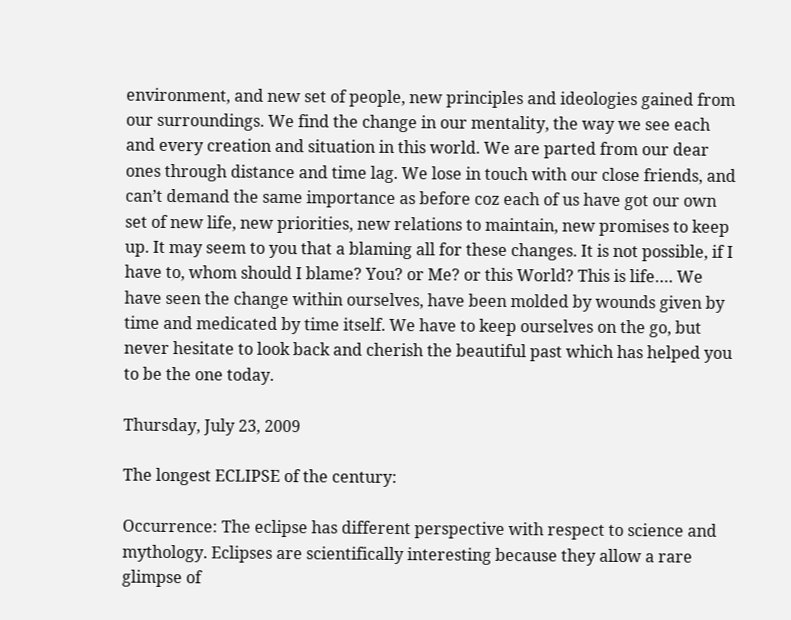environment, and new set of people, new principles and ideologies gained from our surroundings. We find the change in our mentality, the way we see each and every creation and situation in this world. We are parted from our dear ones through distance and time lag. We lose in touch with our close friends, and can’t demand the same importance as before coz each of us have got our own set of new life, new priorities, new relations to maintain, new promises to keep up. It may seem to you that a blaming all for these changes. It is not possible, if I have to, whom should I blame? You? or Me? or this World? This is life…. We have seen the change within ourselves, have been molded by wounds given by time and medicated by time itself. We have to keep ourselves on the go, but never hesitate to look back and cherish the beautiful past which has helped you to be the one today.

Thursday, July 23, 2009

The longest ECLIPSE of the century:

Occurrence: The eclipse has different perspective with respect to science and mythology. Eclipses are scientifically interesting because they allow a rare glimpse of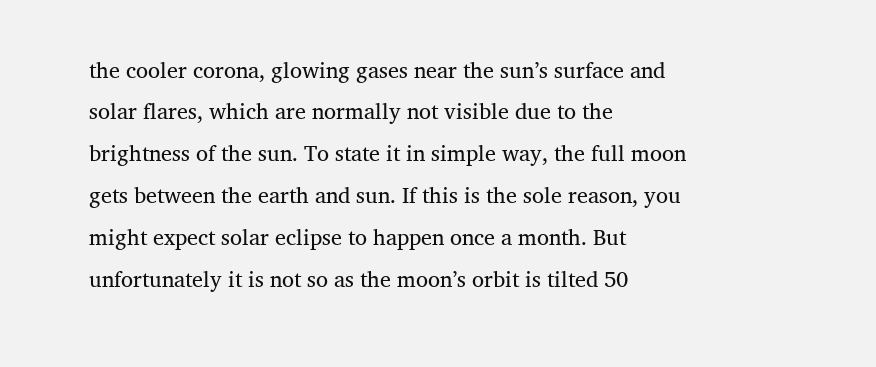the cooler corona, glowing gases near the sun’s surface and solar flares, which are normally not visible due to the brightness of the sun. To state it in simple way, the full moon gets between the earth and sun. If this is the sole reason, you might expect solar eclipse to happen once a month. But unfortunately it is not so as the moon’s orbit is tilted 50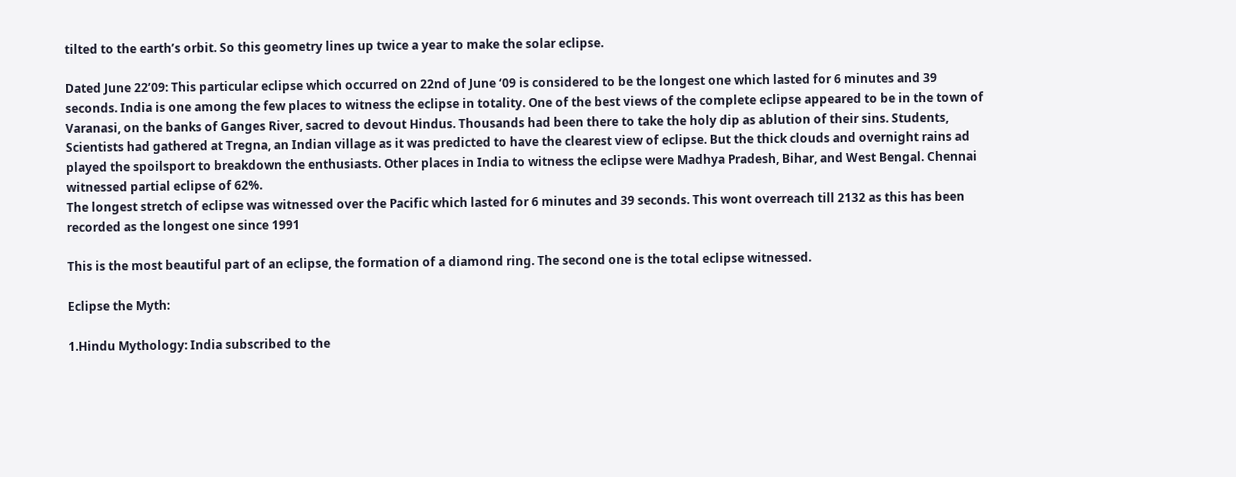tilted to the earth’s orbit. So this geometry lines up twice a year to make the solar eclipse.

Dated June 22’09: This particular eclipse which occurred on 22nd of June ‘09 is considered to be the longest one which lasted for 6 minutes and 39 seconds. India is one among the few places to witness the eclipse in totality. One of the best views of the complete eclipse appeared to be in the town of Varanasi, on the banks of Ganges River, sacred to devout Hindus. Thousands had been there to take the holy dip as ablution of their sins. Students, Scientists had gathered at Tregna, an Indian village as it was predicted to have the clearest view of eclipse. But the thick clouds and overnight rains ad played the spoilsport to breakdown the enthusiasts. Other places in India to witness the eclipse were Madhya Pradesh, Bihar, and West Bengal. Chennai witnessed partial eclipse of 62%.
The longest stretch of eclipse was witnessed over the Pacific which lasted for 6 minutes and 39 seconds. This wont overreach till 2132 as this has been recorded as the longest one since 1991

This is the most beautiful part of an eclipse, the formation of a diamond ring. The second one is the total eclipse witnessed.

Eclipse the Myth:

1.Hindu Mythology: India subscribed to the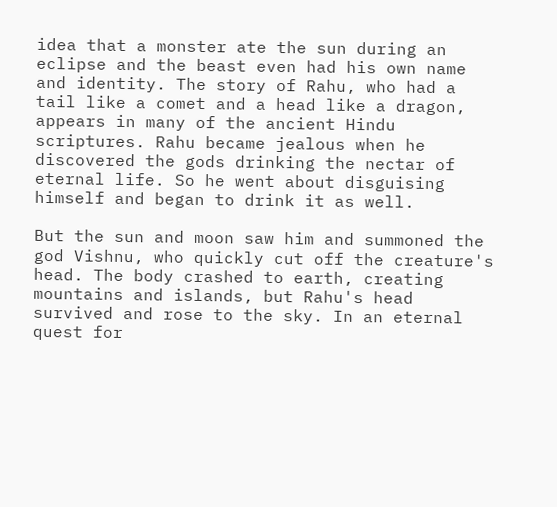idea that a monster ate the sun during an eclipse and the beast even had his own name and identity. The story of Rahu, who had a tail like a comet and a head like a dragon, appears in many of the ancient Hindu scriptures. Rahu became jealous when he discovered the gods drinking the nectar of eternal life. So he went about disguising himself and began to drink it as well.

But the sun and moon saw him and summoned the god Vishnu, who quickly cut off the creature's head. The body crashed to earth, creating mountains and islands, but Rahu's head survived and rose to the sky. In an eternal quest for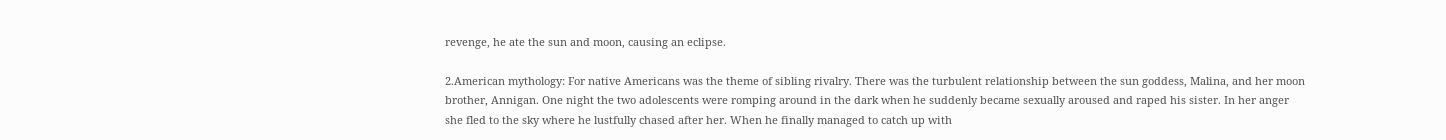revenge, he ate the sun and moon, causing an eclipse.

2.American mythology: For native Americans was the theme of sibling rivalry. There was the turbulent relationship between the sun goddess, Malina, and her moon brother, Annigan. One night the two adolescents were romping around in the dark when he suddenly became sexually aroused and raped his sister. In her anger she fled to the sky where he lustfully chased after her. When he finally managed to catch up with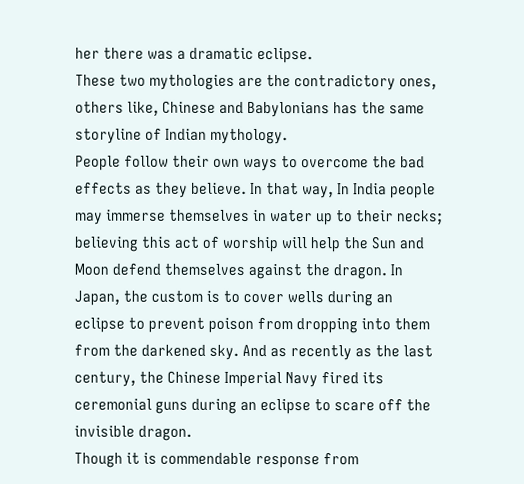her there was a dramatic eclipse.
These two mythologies are the contradictory ones, others like, Chinese and Babylonians has the same storyline of Indian mythology.
People follow their own ways to overcome the bad effects as they believe. In that way, In India people may immerse themselves in water up to their necks; believing this act of worship will help the Sun and Moon defend themselves against the dragon. In Japan, the custom is to cover wells during an eclipse to prevent poison from dropping into them from the darkened sky. And as recently as the last century, the Chinese Imperial Navy fired its ceremonial guns during an eclipse to scare off the invisible dragon.
Though it is commendable response from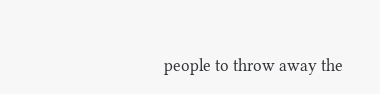people to throw away the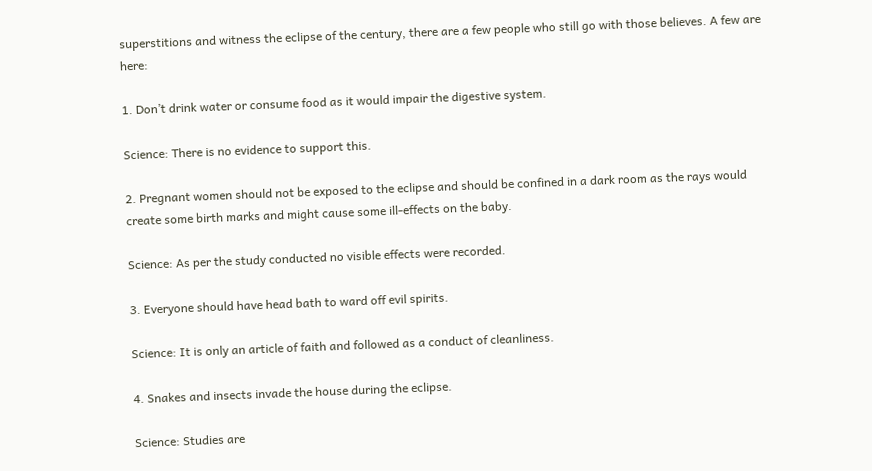superstitions and witness the eclipse of the century, there are a few people who still go with those believes. A few are here:

1. Don’t drink water or consume food as it would impair the digestive system.

Science: There is no evidence to support this.

2. Pregnant women should not be exposed to the eclipse and should be confined in a dark room as the rays would create some birth marks and might cause some ill-effects on the baby.

Science: As per the study conducted no visible effects were recorded.

3. Everyone should have head bath to ward off evil spirits.

Science: It is only an article of faith and followed as a conduct of cleanliness.

4. Snakes and insects invade the house during the eclipse.

Science: Studies are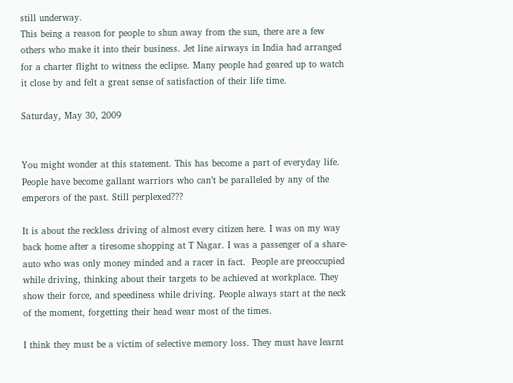still underway.
This being a reason for people to shun away from the sun, there are a few others who make it into their business. Jet line airways in India had arranged for a charter flight to witness the eclipse. Many people had geared up to watch it close by and felt a great sense of satisfaction of their life time.

Saturday, May 30, 2009


You might wonder at this statement. This has become a part of everyday life. People have become gallant warriors who can’t be paralleled by any of the emperors of the past. Still perplexed???

It is about the reckless driving of almost every citizen here. I was on my way back home after a tiresome shopping at T Nagar. I was a passenger of a share-auto who was only money minded and a racer in fact.  People are preoccupied while driving, thinking about their targets to be achieved at workplace. They show their force, and speediness while driving. People always start at the neck of the moment, forgetting their head wear most of the times.

I think they must be a victim of selective memory loss. They must have learnt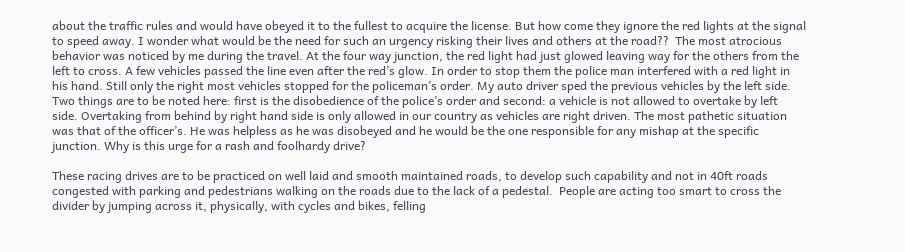about the traffic rules and would have obeyed it to the fullest to acquire the license. But how come they ignore the red lights at the signal to speed away. I wonder what would be the need for such an urgency risking their lives and others at the road??  The most atrocious behavior was noticed by me during the travel. At the four way junction, the red light had just glowed leaving way for the others from the left to cross. A few vehicles passed the line even after the red’s glow. In order to stop them the police man interfered with a red light in his hand. Still only the right most vehicles stopped for the policeman’s order. My auto driver sped the previous vehicles by the left side. Two things are to be noted here: first is the disobedience of the police’s order and second: a vehicle is not allowed to overtake by left side. Overtaking from behind by right hand side is only allowed in our country as vehicles are right driven. The most pathetic situation was that of the officer’s. He was helpless as he was disobeyed and he would be the one responsible for any mishap at the specific junction. Why is this urge for a rash and foolhardy drive?

These racing drives are to be practiced on well laid and smooth maintained roads, to develop such capability and not in 40ft roads congested with parking and pedestrians walking on the roads due to the lack of a pedestal.  People are acting too smart to cross the divider by jumping across it, physically, with cycles and bikes, felling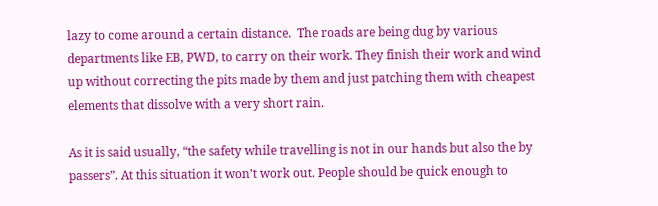lazy to come around a certain distance.  The roads are being dug by various departments like EB, PWD, to carry on their work. They finish their work and wind up without correcting the pits made by them and just patching them with cheapest elements that dissolve with a very short rain.

As it is said usually, “the safety while travelling is not in our hands but also the by passers”. At this situation it won’t work out. People should be quick enough to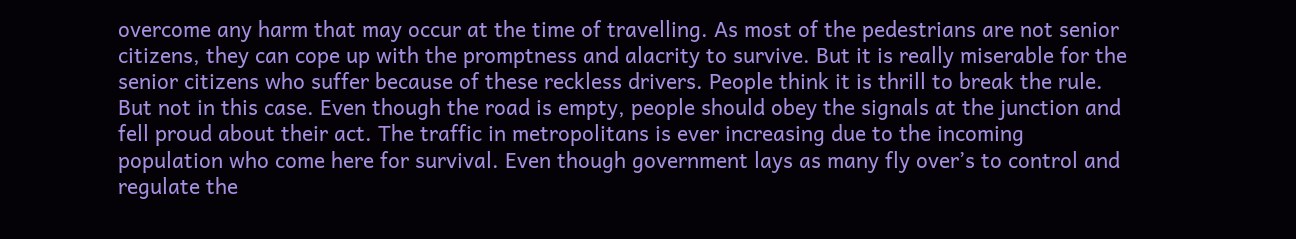overcome any harm that may occur at the time of travelling. As most of the pedestrians are not senior citizens, they can cope up with the promptness and alacrity to survive. But it is really miserable for the senior citizens who suffer because of these reckless drivers. People think it is thrill to break the rule. But not in this case. Even though the road is empty, people should obey the signals at the junction and fell proud about their act. The traffic in metropolitans is ever increasing due to the incoming population who come here for survival. Even though government lays as many fly over’s to control and regulate the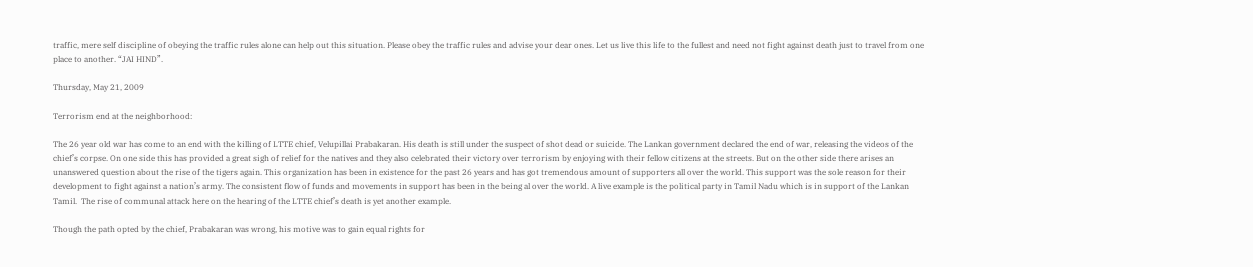traffic, mere self discipline of obeying the traffic rules alone can help out this situation. Please obey the traffic rules and advise your dear ones. Let us live this life to the fullest and need not fight against death just to travel from one place to another. “JAI HIND”.

Thursday, May 21, 2009

Terrorism end at the neighborhood:

The 26 year old war has come to an end with the killing of LTTE chief, Velupillai Prabakaran. His death is still under the suspect of shot dead or suicide. The Lankan government declared the end of war, releasing the videos of the chief’s corpse. On one side this has provided a great sigh of relief for the natives and they also celebrated their victory over terrorism by enjoying with their fellow citizens at the streets. But on the other side there arises an unanswered question about the rise of the tigers again. This organization has been in existence for the past 26 years and has got tremendous amount of supporters all over the world. This support was the sole reason for their development to fight against a nation’s army. The consistent flow of funds and movements in support has been in the being al over the world. A live example is the political party in Tamil Nadu which is in support of the Lankan Tamil.  The rise of communal attack here on the hearing of the LTTE chief’s death is yet another example.

Though the path opted by the chief, Prabakaran was wrong, his motive was to gain equal rights for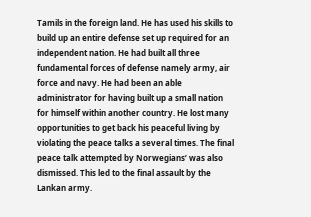Tamils in the foreign land. He has used his skills to build up an entire defense set up required for an independent nation. He had built all three fundamental forces of defense namely army, air force and navy. He had been an able administrator for having built up a small nation for himself within another country. He lost many opportunities to get back his peaceful living by violating the peace talks a several times. The final peace talk attempted by Norwegians’ was also dismissed. This led to the final assault by the Lankan army.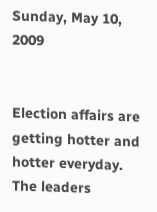Sunday, May 10, 2009


Election affairs are getting hotter and hotter everyday. The leaders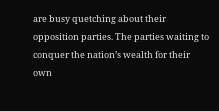are busy quetching about their opposition parties. The parties waiting to conquer the nation’s wealth for their own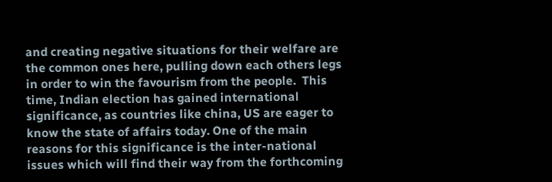and creating negative situations for their welfare are the common ones here, pulling down each others legs in order to win the favourism from the people.  This time, Indian election has gained international significance, as countries like china, US are eager to know the state of affairs today. One of the main reasons for this significance is the inter-national issues which will find their way from the forthcoming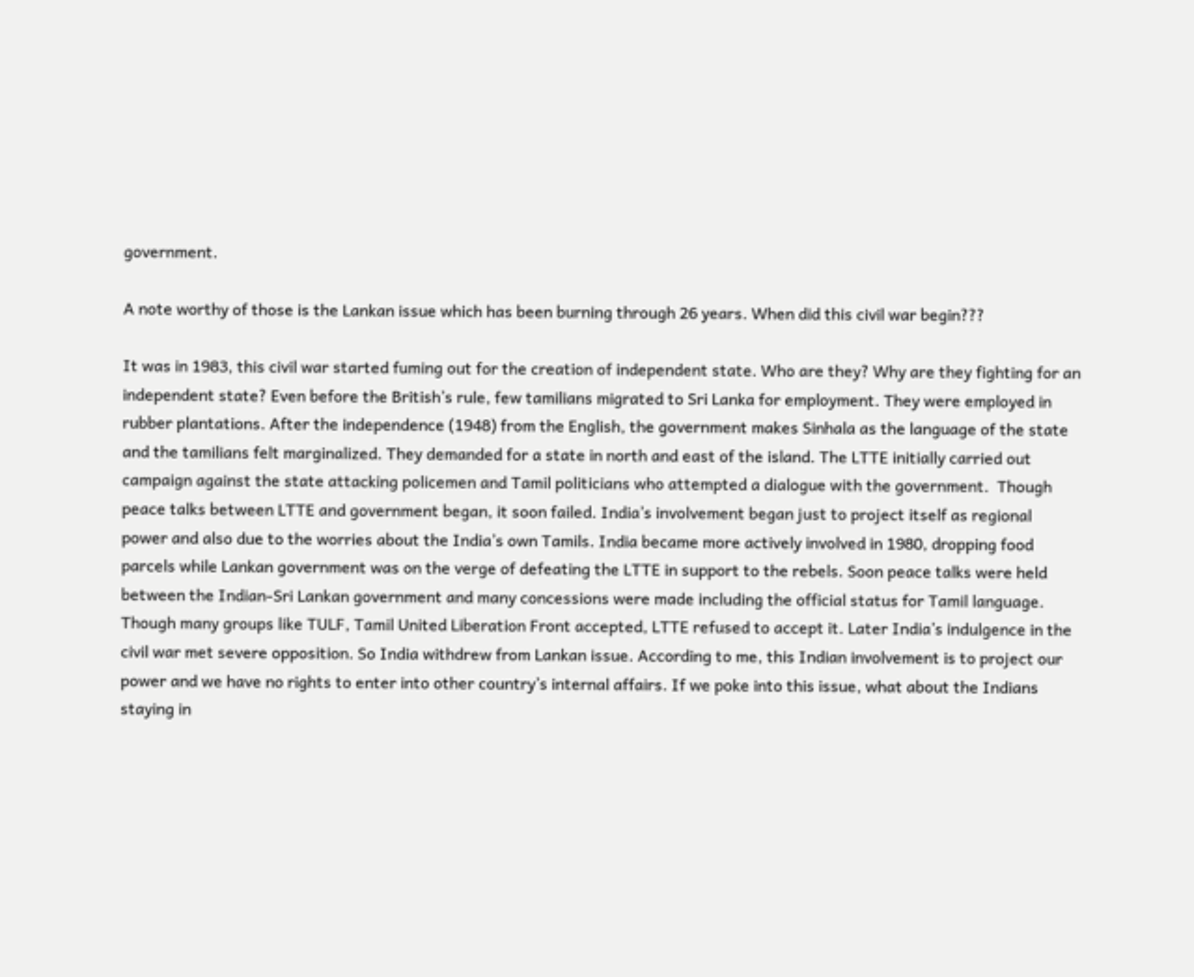government.

A note worthy of those is the Lankan issue which has been burning through 26 years. When did this civil war begin???

It was in 1983, this civil war started fuming out for the creation of independent state. Who are they? Why are they fighting for an independent state? Even before the British’s rule, few tamilians migrated to Sri Lanka for employment. They were employed in rubber plantations. After the independence (1948) from the English, the government makes Sinhala as the language of the state and the tamilians felt marginalized. They demanded for a state in north and east of the island. The LTTE initially carried out campaign against the state attacking policemen and Tamil politicians who attempted a dialogue with the government.  Though peace talks between LTTE and government began, it soon failed. India’s involvement began just to project itself as regional power and also due to the worries about the India’s own Tamils. India became more actively involved in 1980, dropping food parcels while Lankan government was on the verge of defeating the LTTE in support to the rebels. Soon peace talks were held between the Indian-Sri Lankan government and many concessions were made including the official status for Tamil language. Though many groups like TULF, Tamil United Liberation Front accepted, LTTE refused to accept it. Later India’s indulgence in the civil war met severe opposition. So India withdrew from Lankan issue. According to me, this Indian involvement is to project our power and we have no rights to enter into other country’s internal affairs. If we poke into this issue, what about the Indians staying in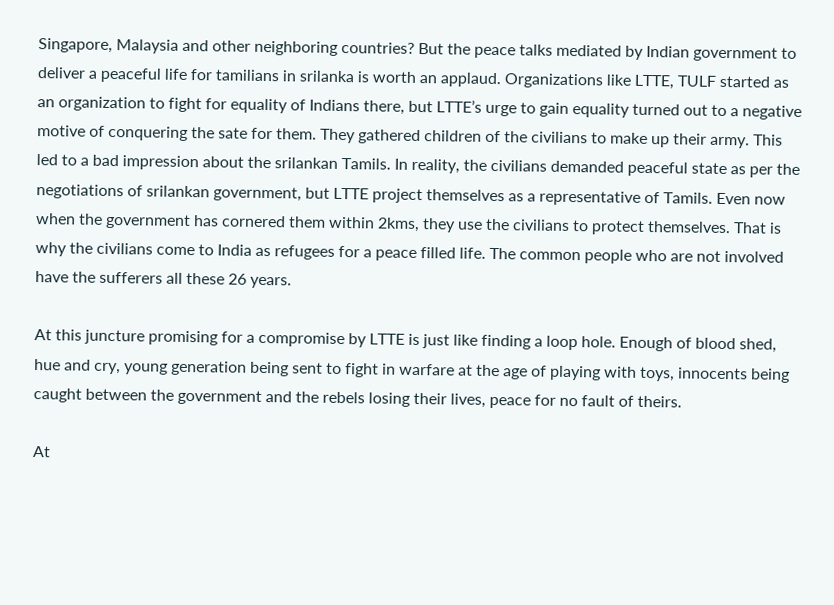Singapore, Malaysia and other neighboring countries? But the peace talks mediated by Indian government to deliver a peaceful life for tamilians in srilanka is worth an applaud. Organizations like LTTE, TULF started as an organization to fight for equality of Indians there, but LTTE’s urge to gain equality turned out to a negative motive of conquering the sate for them. They gathered children of the civilians to make up their army. This led to a bad impression about the srilankan Tamils. In reality, the civilians demanded peaceful state as per the negotiations of srilankan government, but LTTE project themselves as a representative of Tamils. Even now when the government has cornered them within 2kms, they use the civilians to protect themselves. That is why the civilians come to India as refugees for a peace filled life. The common people who are not involved have the sufferers all these 26 years.

At this juncture promising for a compromise by LTTE is just like finding a loop hole. Enough of blood shed, hue and cry, young generation being sent to fight in warfare at the age of playing with toys, innocents being caught between the government and the rebels losing their lives, peace for no fault of theirs.

At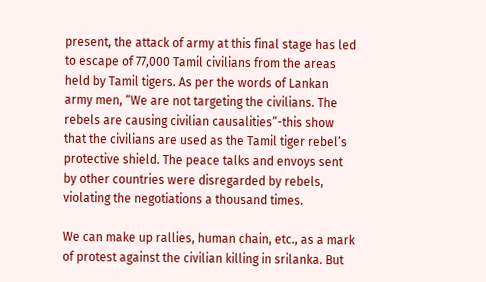present, the attack of army at this final stage has led to escape of 77,000 Tamil civilians from the areas held by Tamil tigers. As per the words of Lankan army men, “We are not targeting the civilians. The rebels are causing civilian causalities”-this show that the civilians are used as the Tamil tiger rebel’s protective shield. The peace talks and envoys sent by other countries were disregarded by rebels, violating the negotiations a thousand times.

We can make up rallies, human chain, etc., as a mark of protest against the civilian killing in srilanka. But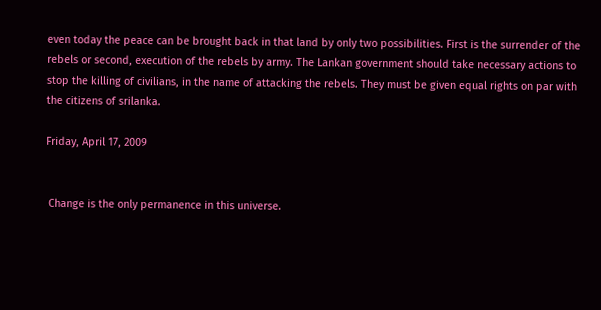even today the peace can be brought back in that land by only two possibilities. First is the surrender of the rebels or second, execution of the rebels by army. The Lankan government should take necessary actions to stop the killing of civilians, in the name of attacking the rebels. They must be given equal rights on par with the citizens of srilanka.

Friday, April 17, 2009


 Change is the only permanence in this universe.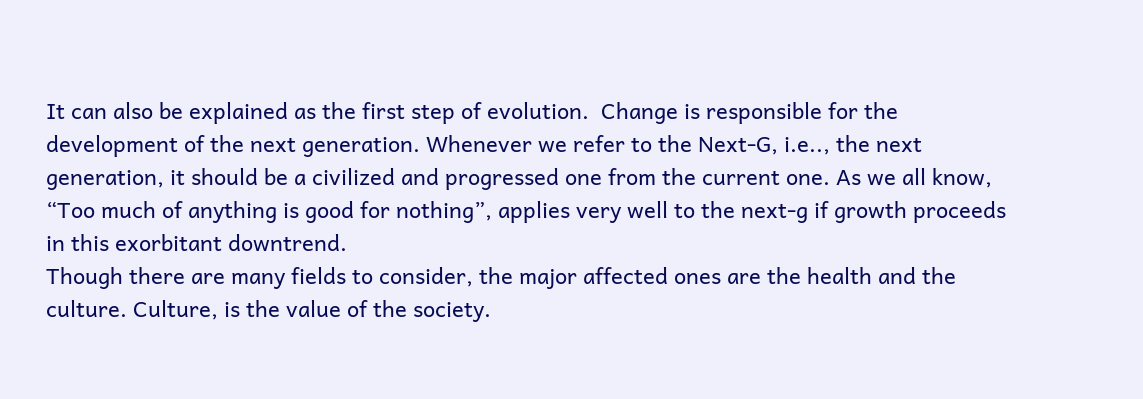It can also be explained as the first step of evolution.  Change is responsible for the development of the next generation. Whenever we refer to the Next-G, i.e.., the next generation, it should be a civilized and progressed one from the current one. As we all know, “Too much of anything is good for nothing”, applies very well to the next-g if growth proceeds in this exorbitant downtrend.
Though there are many fields to consider, the major affected ones are the health and the culture. Culture, is the value of the society.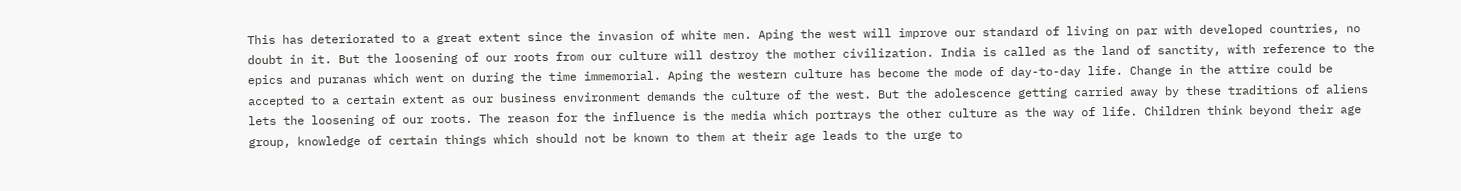This has deteriorated to a great extent since the invasion of white men. Aping the west will improve our standard of living on par with developed countries, no doubt in it. But the loosening of our roots from our culture will destroy the mother civilization. India is called as the land of sanctity, with reference to the epics and puranas which went on during the time immemorial. Aping the western culture has become the mode of day-to-day life. Change in the attire could be accepted to a certain extent as our business environment demands the culture of the west. But the adolescence getting carried away by these traditions of aliens lets the loosening of our roots. The reason for the influence is the media which portrays the other culture as the way of life. Children think beyond their age group, knowledge of certain things which should not be known to them at their age leads to the urge to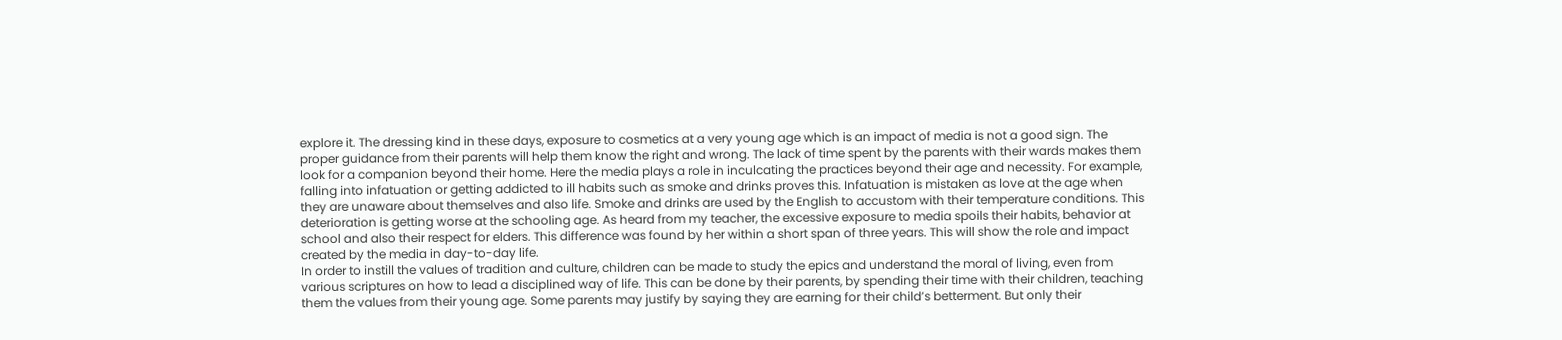explore it. The dressing kind in these days, exposure to cosmetics at a very young age which is an impact of media is not a good sign. The proper guidance from their parents will help them know the right and wrong. The lack of time spent by the parents with their wards makes them look for a companion beyond their home. Here the media plays a role in inculcating the practices beyond their age and necessity. For example, falling into infatuation or getting addicted to ill habits such as smoke and drinks proves this. Infatuation is mistaken as love at the age when they are unaware about themselves and also life. Smoke and drinks are used by the English to accustom with their temperature conditions. This deterioration is getting worse at the schooling age. As heard from my teacher, the excessive exposure to media spoils their habits, behavior at school and also their respect for elders. This difference was found by her within a short span of three years. This will show the role and impact created by the media in day-to-day life.
In order to instill the values of tradition and culture, children can be made to study the epics and understand the moral of living, even from various scriptures on how to lead a disciplined way of life. This can be done by their parents, by spending their time with their children, teaching them the values from their young age. Some parents may justify by saying they are earning for their child’s betterment. But only their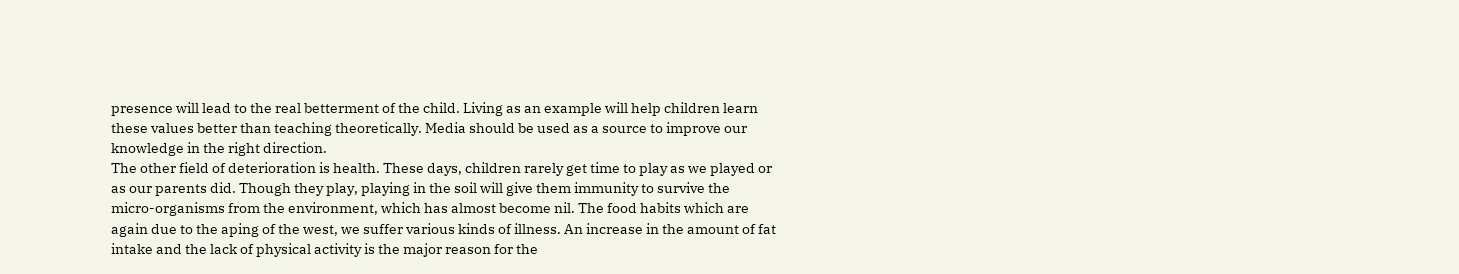presence will lead to the real betterment of the child. Living as an example will help children learn these values better than teaching theoretically. Media should be used as a source to improve our knowledge in the right direction.
The other field of deterioration is health. These days, children rarely get time to play as we played or as our parents did. Though they play, playing in the soil will give them immunity to survive the micro-organisms from the environment, which has almost become nil. The food habits which are again due to the aping of the west, we suffer various kinds of illness. An increase in the amount of fat intake and the lack of physical activity is the major reason for the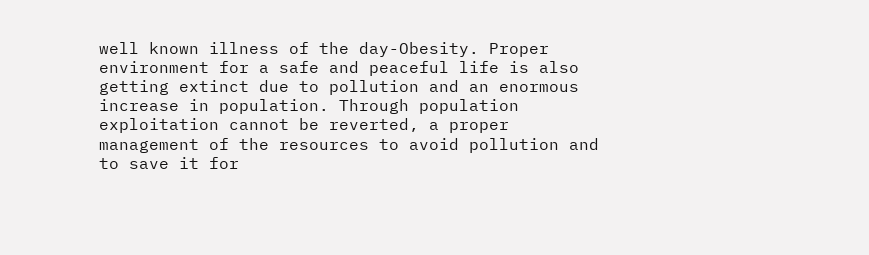well known illness of the day-Obesity. Proper environment for a safe and peaceful life is also getting extinct due to pollution and an enormous increase in population. Through population exploitation cannot be reverted, a proper management of the resources to avoid pollution and to save it for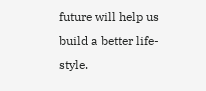future will help us build a better life-style.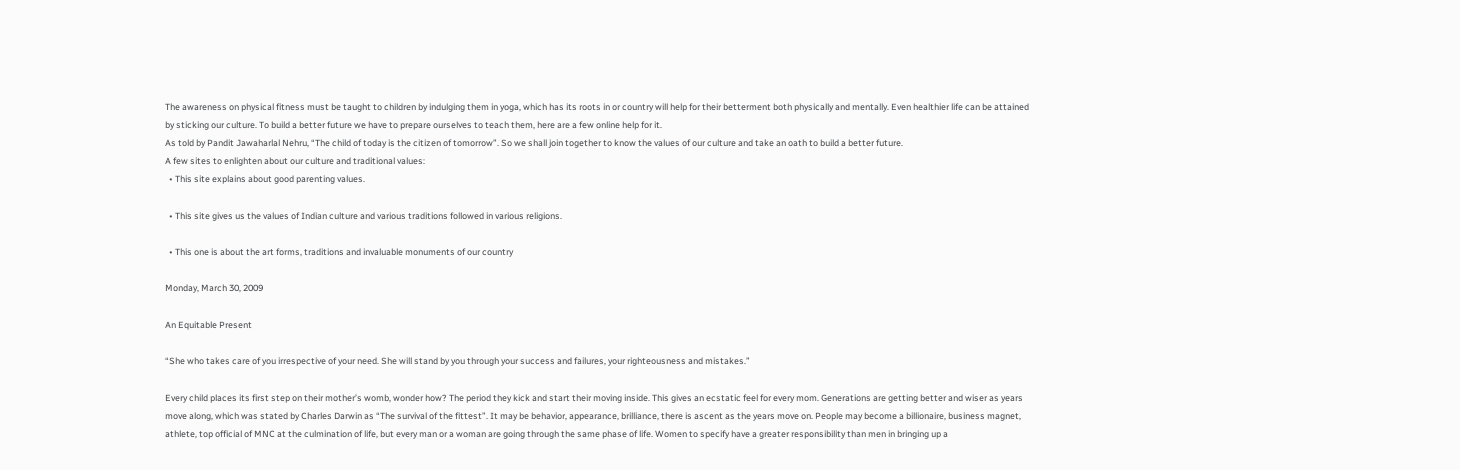The awareness on physical fitness must be taught to children by indulging them in yoga, which has its roots in or country will help for their betterment both physically and mentally. Even healthier life can be attained by sticking our culture. To build a better future we have to prepare ourselves to teach them, here are a few online help for it.
As told by Pandit Jawaharlal Nehru, “The child of today is the citizen of tomorrow”. So we shall join together to know the values of our culture and take an oath to build a better future.
A few sites to enlighten about our culture and traditional values:
  • This site explains about good parenting values.

  • This site gives us the values of Indian culture and various traditions followed in various religions.

  • This one is about the art forms, traditions and invaluable monuments of our country

Monday, March 30, 2009

An Equitable Present

“She who takes care of you irrespective of your need. She will stand by you through your success and failures, your righteousness and mistakes.”

Every child places its first step on their mother’s womb, wonder how? The period they kick and start their moving inside. This gives an ecstatic feel for every mom. Generations are getting better and wiser as years move along, which was stated by Charles Darwin as “The survival of the fittest”. It may be behavior, appearance, brilliance, there is ascent as the years move on. People may become a billionaire, business magnet, athlete, top official of MNC at the culmination of life, but every man or a woman are going through the same phase of life. Women to specify have a greater responsibility than men in bringing up a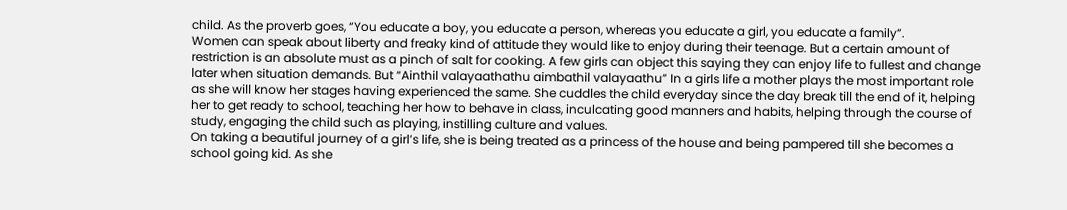child. As the proverb goes, “You educate a boy, you educate a person, whereas you educate a girl, you educate a family”.
Women can speak about liberty and freaky kind of attitude they would like to enjoy during their teenage. But a certain amount of restriction is an absolute must as a pinch of salt for cooking. A few girls can object this saying they can enjoy life to fullest and change later when situation demands. But “Ainthil valayaathathu aimbathil valayaathu” In a girls life a mother plays the most important role as she will know her stages having experienced the same. She cuddles the child everyday since the day break till the end of it, helping her to get ready to school, teaching her how to behave in class, inculcating good manners and habits, helping through the course of study, engaging the child such as playing, instilling culture and values.
On taking a beautiful journey of a girl’s life, she is being treated as a princess of the house and being pampered till she becomes a school going kid. As she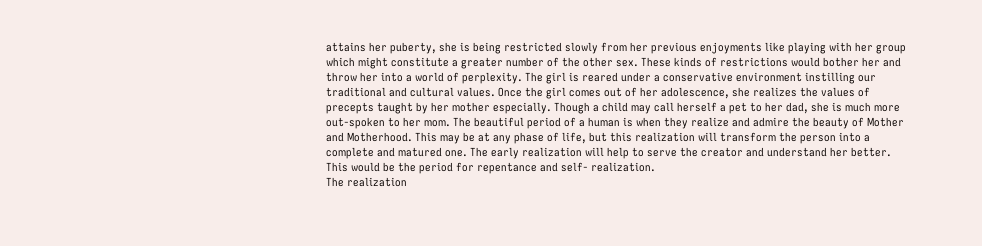attains her puberty, she is being restricted slowly from her previous enjoyments like playing with her group which might constitute a greater number of the other sex. These kinds of restrictions would bother her and throw her into a world of perplexity. The girl is reared under a conservative environment instilling our traditional and cultural values. Once the girl comes out of her adolescence, she realizes the values of precepts taught by her mother especially. Though a child may call herself a pet to her dad, she is much more out-spoken to her mom. The beautiful period of a human is when they realize and admire the beauty of Mother and Motherhood. This may be at any phase of life, but this realization will transform the person into a complete and matured one. The early realization will help to serve the creator and understand her better. This would be the period for repentance and self- realization.
The realization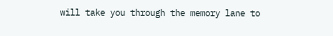will take you through the memory lane to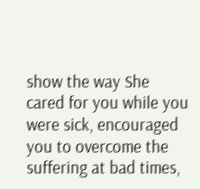show the way She cared for you while you were sick, encouraged you to overcome the suffering at bad times,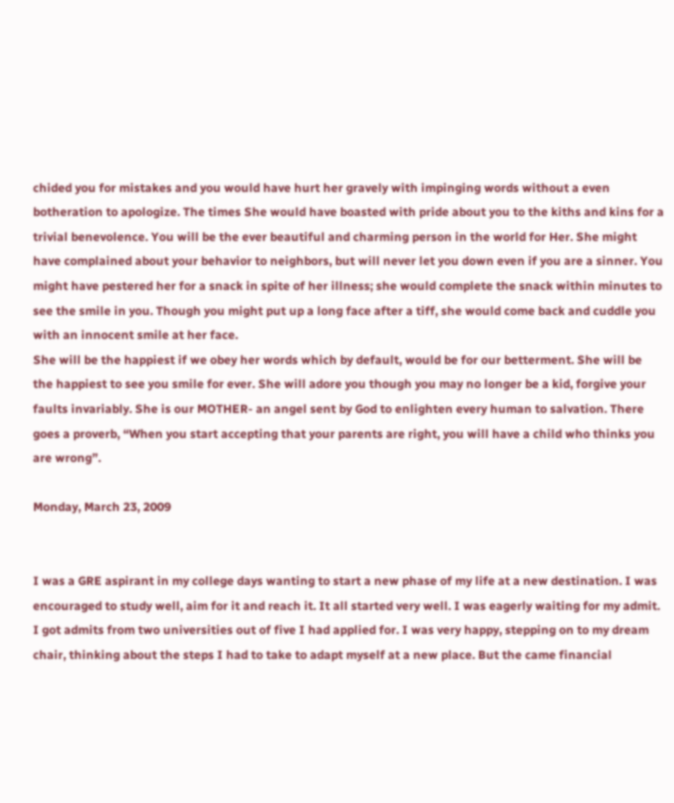chided you for mistakes and you would have hurt her gravely with impinging words without a even botheration to apologize. The times She would have boasted with pride about you to the kiths and kins for a trivial benevolence. You will be the ever beautiful and charming person in the world for Her. She might have complained about your behavior to neighbors, but will never let you down even if you are a sinner. You might have pestered her for a snack in spite of her illness; she would complete the snack within minutes to see the smile in you. Though you might put up a long face after a tiff, she would come back and cuddle you with an innocent smile at her face.
She will be the happiest if we obey her words which by default, would be for our betterment. She will be the happiest to see you smile for ever. She will adore you though you may no longer be a kid, forgive your faults invariably. She is our MOTHER- an angel sent by God to enlighten every human to salvation. There goes a proverb, “When you start accepting that your parents are right, you will have a child who thinks you are wrong”.

Monday, March 23, 2009


I was a GRE aspirant in my college days wanting to start a new phase of my life at a new destination. I was encouraged to study well, aim for it and reach it. It all started very well. I was eagerly waiting for my admit. I got admits from two universities out of five I had applied for. I was very happy, stepping on to my dream chair, thinking about the steps I had to take to adapt myself at a new place. But the came financial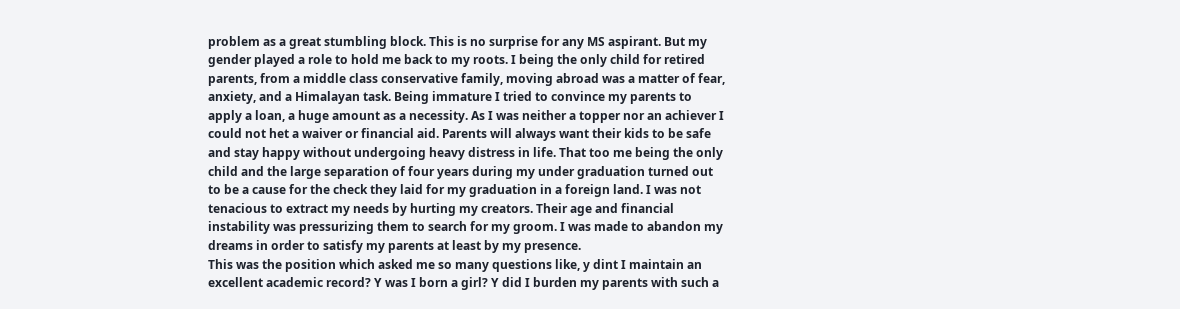problem as a great stumbling block. This is no surprise for any MS aspirant. But my gender played a role to hold me back to my roots. I being the only child for retired parents, from a middle class conservative family, moving abroad was a matter of fear, anxiety, and a Himalayan task. Being immature I tried to convince my parents to apply a loan, a huge amount as a necessity. As I was neither a topper nor an achiever I could not het a waiver or financial aid. Parents will always want their kids to be safe and stay happy without undergoing heavy distress in life. That too me being the only child and the large separation of four years during my under graduation turned out to be a cause for the check they laid for my graduation in a foreign land. I was not tenacious to extract my needs by hurting my creators. Their age and financial instability was pressurizing them to search for my groom. I was made to abandon my dreams in order to satisfy my parents at least by my presence.
This was the position which asked me so many questions like, y dint I maintain an excellent academic record? Y was I born a girl? Y did I burden my parents with such a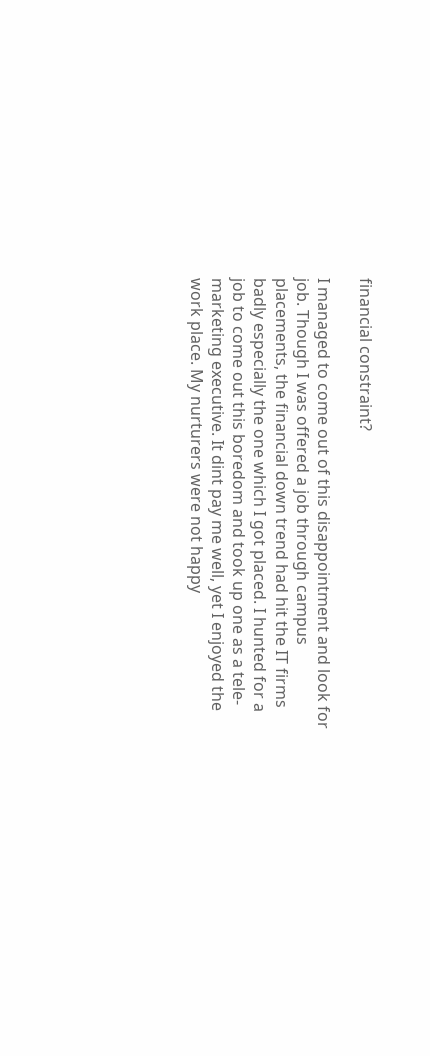financial constraint?

I managed to come out of this disappointment and look for job. Though I was offered a job through campus placements, the financial down trend had hit the IT firms badly especially the one which I got placed. I hunted for a job to come out this boredom and took up one as a tele-marketing executive. It dint pay me well, yet I enjoyed the work place. My nurturers were not happy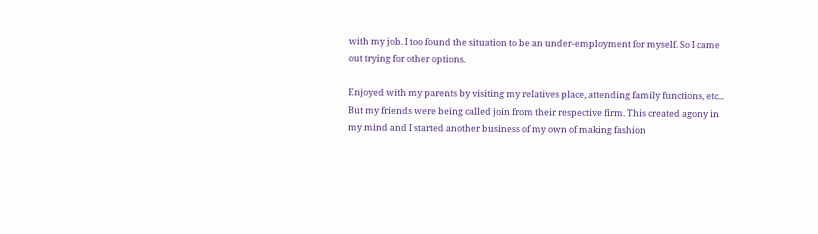with my job. I too found the situation to be an under-employment for myself. So I came out trying for other options.

Enjoyed with my parents by visiting my relatives place, attending family functions, etc... But my friends were being called join from their respective firm. This created agony in my mind and I started another business of my own of making fashion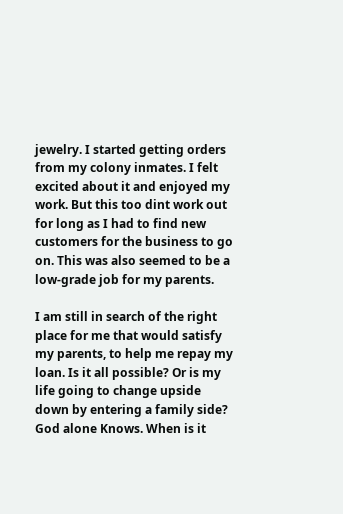jewelry. I started getting orders from my colony inmates. I felt excited about it and enjoyed my work. But this too dint work out for long as I had to find new customers for the business to go on. This was also seemed to be a low-grade job for my parents.

I am still in search of the right place for me that would satisfy my parents, to help me repay my loan. Is it all possible? Or is my life going to change upside down by entering a family side? God alone Knows. When is it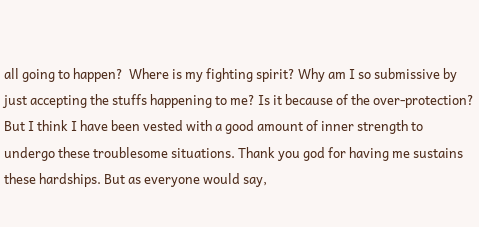all going to happen?  Where is my fighting spirit? Why am I so submissive by just accepting the stuffs happening to me? Is it because of the over-protection? But I think I have been vested with a good amount of inner strength to undergo these troublesome situations. Thank you god for having me sustains these hardships. But as everyone would say,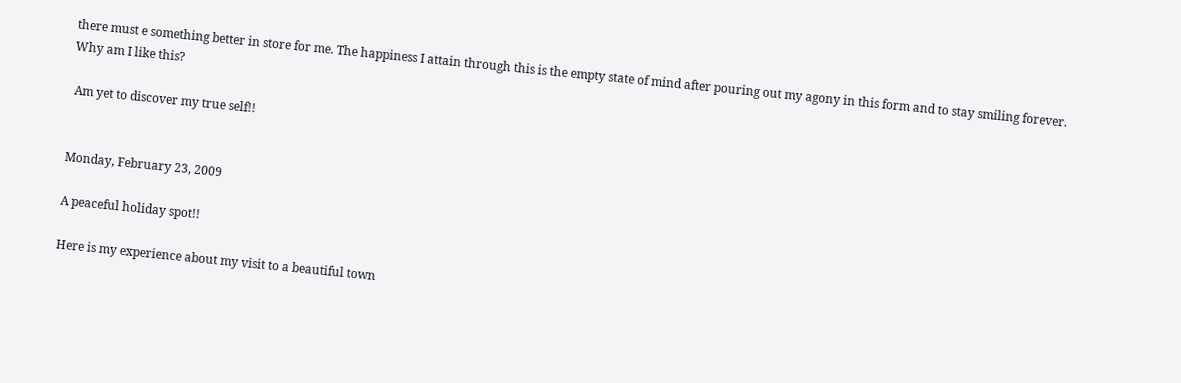there must e something better in store for me. The happiness I attain through this is the empty state of mind after pouring out my agony in this form and to stay smiling forever. Why am I like this?

 Am yet to discover my true self!!


Monday, February 23, 2009

A peaceful holiday spot!!

Here is my experience about my visit to a beautiful town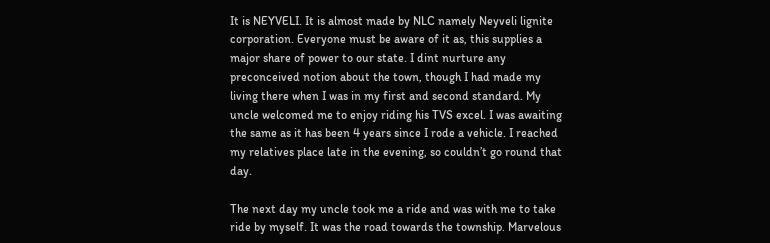It is NEYVELI. It is almost made by NLC namely Neyveli lignite corporation. Everyone must be aware of it as, this supplies a major share of power to our state. I dint nurture any preconceived notion about the town, though I had made my living there when I was in my first and second standard. My uncle welcomed me to enjoy riding his TVS excel. I was awaiting the same as it has been 4 years since I rode a vehicle. I reached my relatives place late in the evening, so couldn’t go round that day.

The next day my uncle took me a ride and was with me to take ride by myself. It was the road towards the township. Marvelous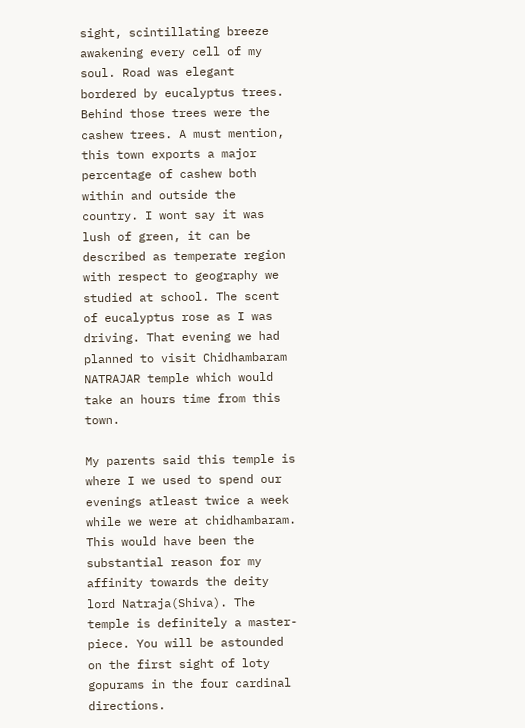sight, scintillating breeze awakening every cell of my soul. Road was elegant bordered by eucalyptus trees. Behind those trees were the cashew trees. A must mention, this town exports a major percentage of cashew both within and outside the country. I wont say it was lush of green, it can be described as temperate region with respect to geography we studied at school. The scent of eucalyptus rose as I was driving. That evening we had planned to visit Chidhambaram NATRAJAR temple which would take an hours time from this town.

My parents said this temple is where I we used to spend our evenings atleast twice a week while we were at chidhambaram. This would have been the substantial reason for my affinity towards the deity lord Natraja(Shiva). The temple is definitely a master-piece. You will be astounded on the first sight of loty gopurams in the four cardinal directions.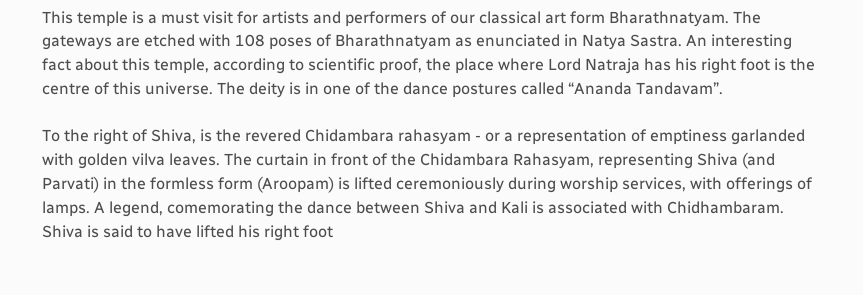This temple is a must visit for artists and performers of our classical art form Bharathnatyam. The gateways are etched with 108 poses of Bharathnatyam as enunciated in Natya Sastra. An interesting fact about this temple, according to scientific proof, the place where Lord Natraja has his right foot is the centre of this universe. The deity is in one of the dance postures called “Ananda Tandavam”.

To the right of Shiva, is the revered Chidambara rahasyam - or a representation of emptiness garlanded with golden vilva leaves. The curtain in front of the Chidambara Rahasyam, representing Shiva (and Parvati) in the formless form (Aroopam) is lifted ceremoniously during worship services, with offerings of lamps. A legend, comemorating the dance between Shiva and Kali is associated with Chidhambaram. Shiva is said to have lifted his right foot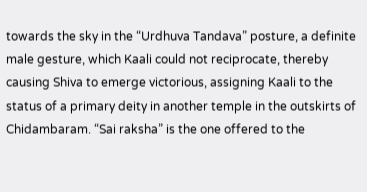towards the sky in the “Urdhuva Tandava” posture, a definite male gesture, which Kaali could not reciprocate, thereby causing Shiva to emerge victorious, assigning Kaali to the status of a primary deity in another temple in the outskirts of Chidambaram. “Sai raksha” is the one offered to the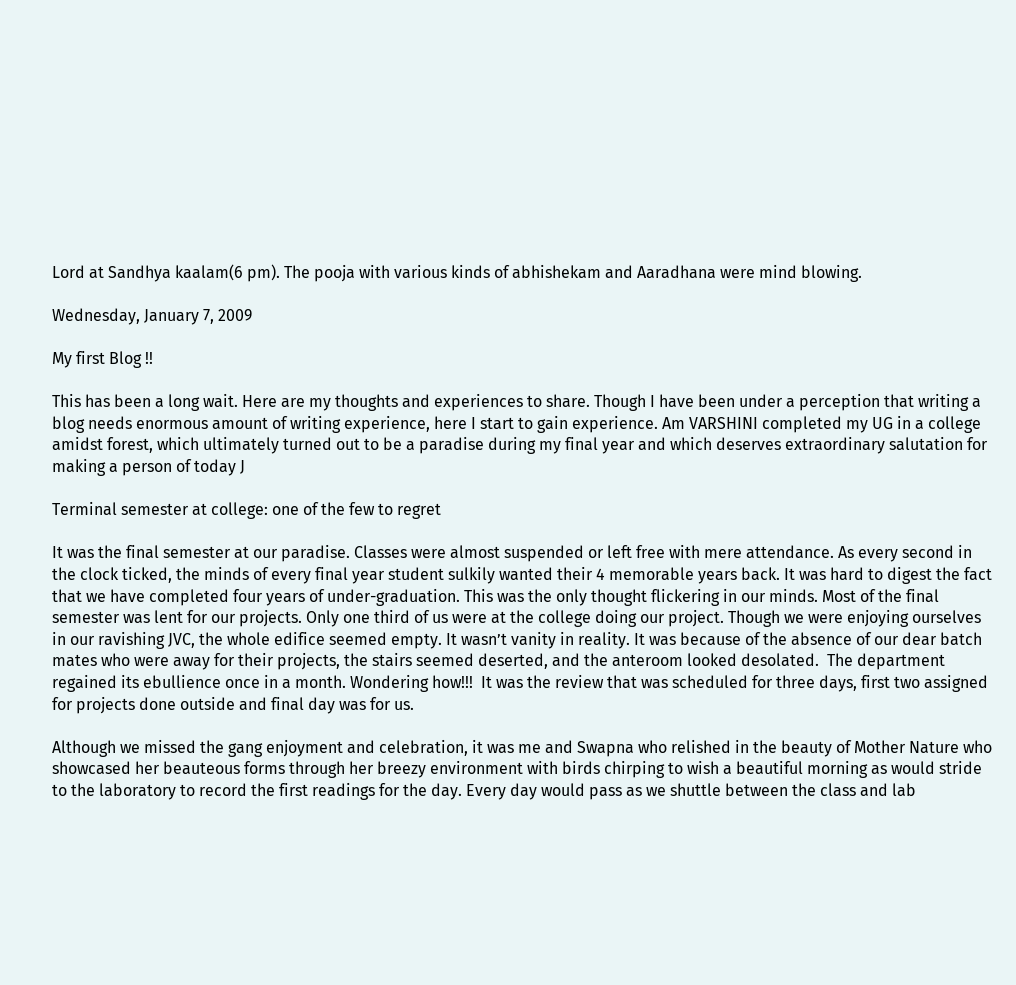Lord at Sandhya kaalam(6 pm). The pooja with various kinds of abhishekam and Aaradhana were mind blowing.

Wednesday, January 7, 2009

My first Blog !!

This has been a long wait. Here are my thoughts and experiences to share. Though I have been under a perception that writing a blog needs enormous amount of writing experience, here I start to gain experience. Am VARSHINI completed my UG in a college amidst forest, which ultimately turned out to be a paradise during my final year and which deserves extraordinary salutation for making a person of today J

Terminal semester at college: one of the few to regret

It was the final semester at our paradise. Classes were almost suspended or left free with mere attendance. As every second in the clock ticked, the minds of every final year student sulkily wanted their 4 memorable years back. It was hard to digest the fact that we have completed four years of under-graduation. This was the only thought flickering in our minds. Most of the final semester was lent for our projects. Only one third of us were at the college doing our project. Though we were enjoying ourselves in our ravishing JVC, the whole edifice seemed empty. It wasn’t vanity in reality. It was because of the absence of our dear batch mates who were away for their projects, the stairs seemed deserted, and the anteroom looked desolated.  The department regained its ebullience once in a month. Wondering how!!!  It was the review that was scheduled for three days, first two assigned for projects done outside and final day was for us.

Although we missed the gang enjoyment and celebration, it was me and Swapna who relished in the beauty of Mother Nature who showcased her beauteous forms through her breezy environment with birds chirping to wish a beautiful morning as would stride to the laboratory to record the first readings for the day. Every day would pass as we shuttle between the class and lab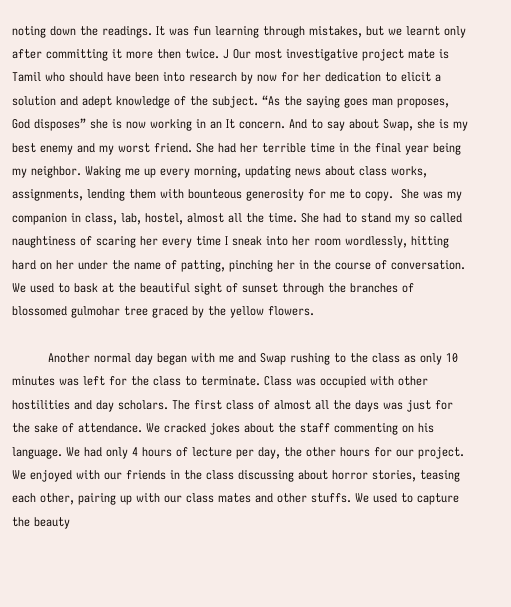noting down the readings. It was fun learning through mistakes, but we learnt only after committing it more then twice. J Our most investigative project mate is Tamil who should have been into research by now for her dedication to elicit a solution and adept knowledge of the subject. “As the saying goes man proposes, God disposes” she is now working in an It concern. And to say about Swap, she is my best enemy and my worst friend. She had her terrible time in the final year being my neighbor. Waking me up every morning, updating news about class works, assignments, lending them with bounteous generosity for me to copy.  She was my companion in class, lab, hostel, almost all the time. She had to stand my so called naughtiness of scaring her every time I sneak into her room wordlessly, hitting hard on her under the name of patting, pinching her in the course of conversation. We used to bask at the beautiful sight of sunset through the branches of blossomed gulmohar tree graced by the yellow flowers.

         Another normal day began with me and Swap rushing to the class as only 10 minutes was left for the class to terminate. Class was occupied with other hostilities and day scholars. The first class of almost all the days was just for the sake of attendance. We cracked jokes about the staff commenting on his language. We had only 4 hours of lecture per day, the other hours for our project. We enjoyed with our friends in the class discussing about horror stories, teasing each other, pairing up with our class mates and other stuffs. We used to capture the beauty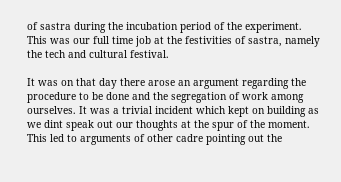of sastra during the incubation period of the experiment. This was our full time job at the festivities of sastra, namely the tech and cultural festival.

It was on that day there arose an argument regarding the procedure to be done and the segregation of work among ourselves. It was a trivial incident which kept on building as we dint speak out our thoughts at the spur of the moment. This led to arguments of other cadre pointing out the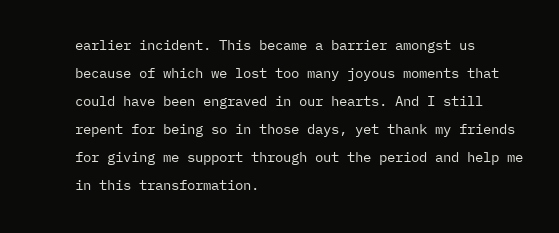earlier incident. This became a barrier amongst us because of which we lost too many joyous moments that could have been engraved in our hearts. And I still repent for being so in those days, yet thank my friends for giving me support through out the period and help me in this transformation.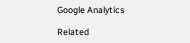Google Analytics

Related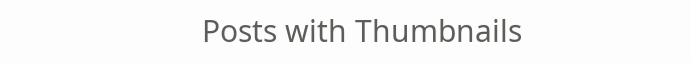Posts with Thumbnails